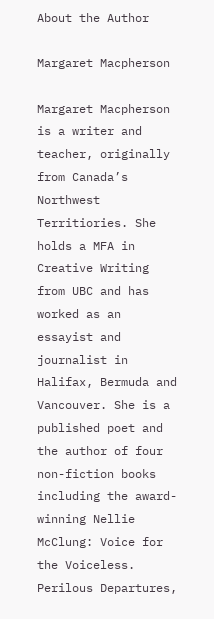About the Author

Margaret Macpherson

Margaret Macpherson is a writer and teacher, originally from Canada’s Northwest Territiories. She holds a MFA in Creative Writing from UBC and has worked as an essayist and journalist in Halifax, Bermuda and Vancouver. She is a published poet and the author of four non-fiction books including the award-winning Nellie McClung: Voice for the Voiceless. Perilous Departures,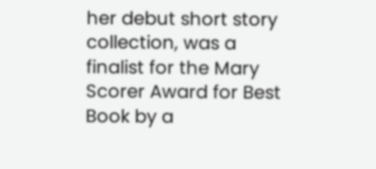her debut short story collection, was a finalist for the Mary Scorer Award for Best Book by a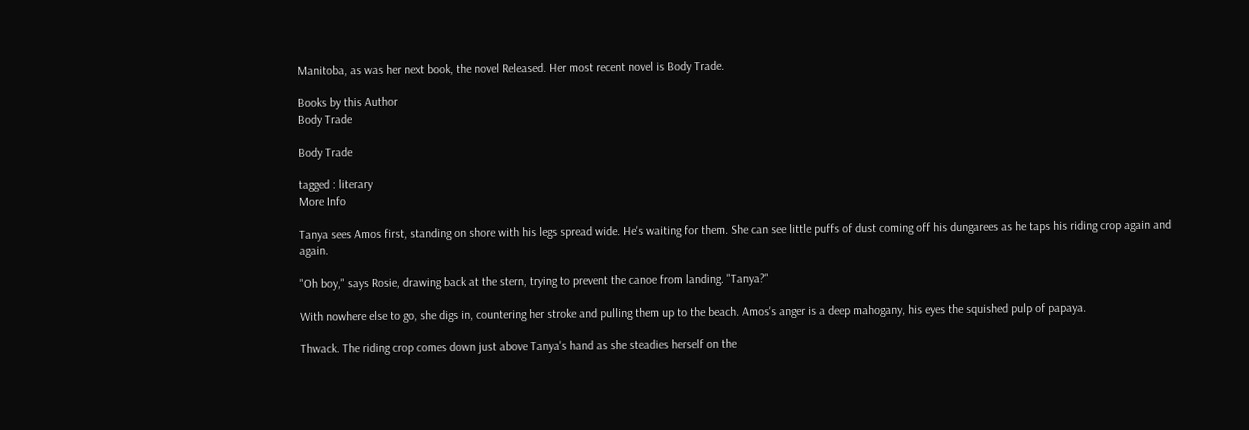Manitoba, as was her next book, the novel Released. Her most recent novel is Body Trade.

Books by this Author
Body Trade

Body Trade

tagged : literary
More Info

Tanya sees Amos first, standing on shore with his legs spread wide. He's waiting for them. She can see little puffs of dust coming off his dungarees as he taps his riding crop again and again.

"Oh boy," says Rosie, drawing back at the stern, trying to prevent the canoe from landing. "Tanya?"

With nowhere else to go, she digs in, countering her stroke and pulling them up to the beach. Amos's anger is a deep mahogany, his eyes the squished pulp of papaya.

Thwack. The riding crop comes down just above Tanya's hand as she steadies herself on the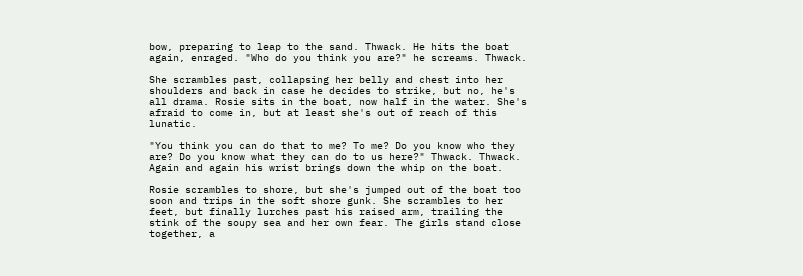bow, preparing to leap to the sand. Thwack. He hits the boat again, enraged. "Who do you think you are?" he screams. Thwack.

She scrambles past, collapsing her belly and chest into her shoulders and back in case he decides to strike, but no, he's all drama. Rosie sits in the boat, now half in the water. She's afraid to come in, but at least she's out of reach of this lunatic.

"You think you can do that to me? To me? Do you know who they are? Do you know what they can do to us here?" Thwack. Thwack. Again and again his wrist brings down the whip on the boat.

Rosie scrambles to shore, but she's jumped out of the boat too soon and trips in the soft shore gunk. She scrambles to her feet, but finally lurches past his raised arm, trailing the stink of the soupy sea and her own fear. The girls stand close together, a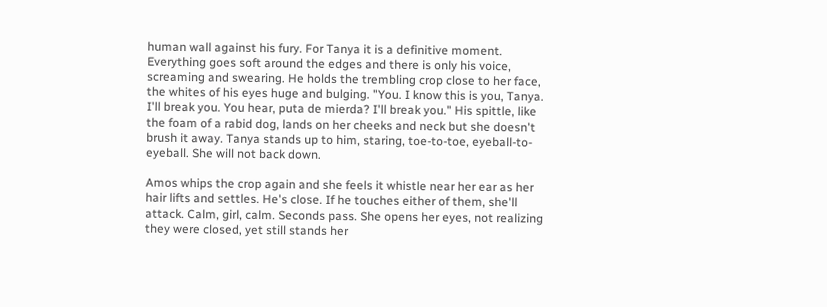human wall against his fury. For Tanya it is a definitive moment. Everything goes soft around the edges and there is only his voice, screaming and swearing. He holds the trembling crop close to her face, the whites of his eyes huge and bulging. "You. I know this is you, Tanya. I'll break you. You hear, puta de mierda? I'll break you." His spittle, like the foam of a rabid dog, lands on her cheeks and neck but she doesn't brush it away. Tanya stands up to him, staring, toe-to-toe, eyeball-to-eyeball. She will not back down.

Amos whips the crop again and she feels it whistle near her ear as her hair lifts and settles. He's close. If he touches either of them, she'll attack. Calm, girl, calm. Seconds pass. She opens her eyes, not realizing they were closed, yet still stands her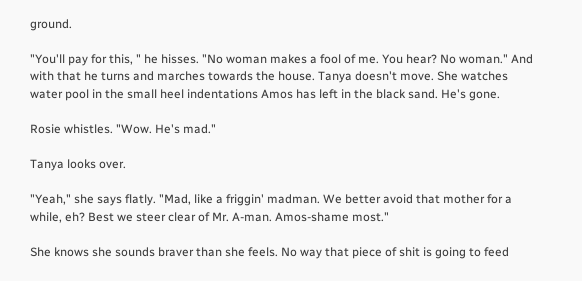ground.

"You'll pay for this, " he hisses. "No woman makes a fool of me. You hear? No woman." And with that he turns and marches towards the house. Tanya doesn't move. She watches water pool in the small heel indentations Amos has left in the black sand. He's gone.

Rosie whistles. "Wow. He's mad."

Tanya looks over.

"Yeah," she says flatly. "Mad, like a friggin' madman. We better avoid that mother for a while, eh? Best we steer clear of Mr. A-man. Amos-shame most."

She knows she sounds braver than she feels. No way that piece of shit is going to feed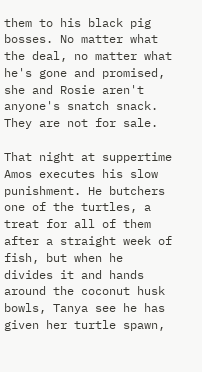them to his black pig bosses. No matter what the deal, no matter what he's gone and promised, she and Rosie aren't anyone's snatch snack. They are not for sale.

That night at suppertime Amos executes his slow punishment. He butchers one of the turtles, a treat for all of them after a straight week of fish, but when he divides it and hands around the coconut husk bowls, Tanya see he has given her turtle spawn,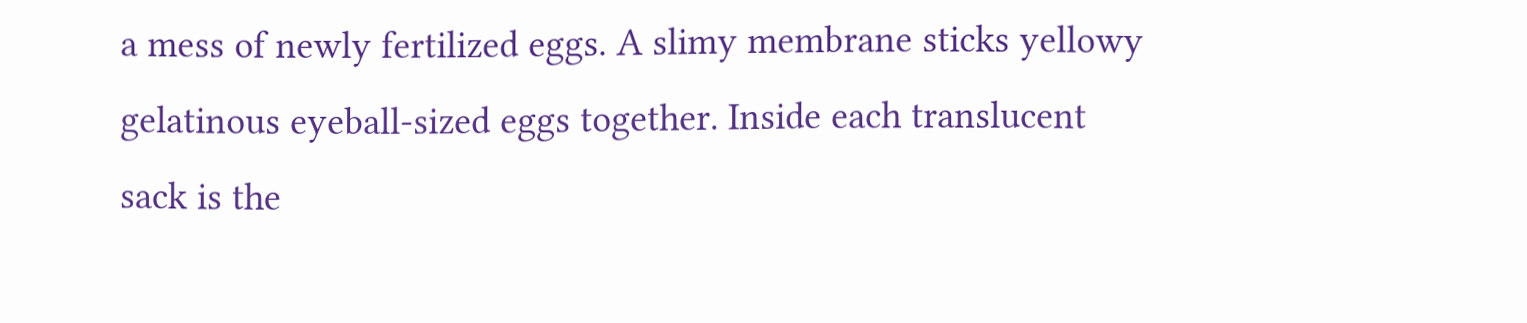a mess of newly fertilized eggs. A slimy membrane sticks yellowy gelatinous eyeball-sized eggs together. Inside each translucent sack is the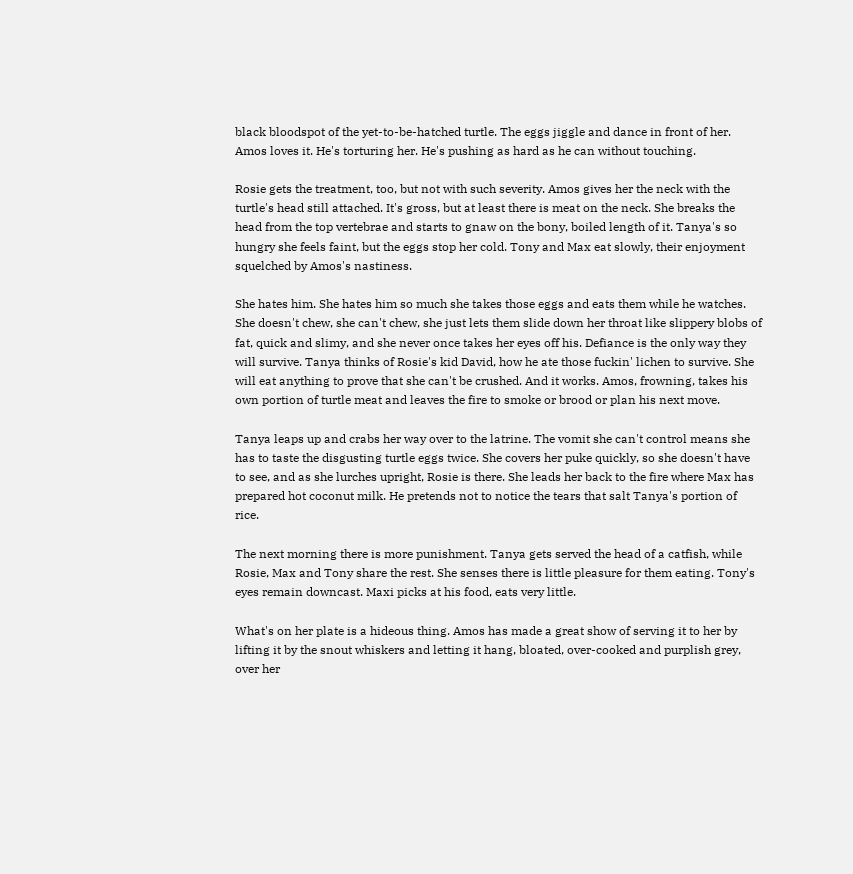black bloodspot of the yet-to-be-hatched turtle. The eggs jiggle and dance in front of her. Amos loves it. He's torturing her. He's pushing as hard as he can without touching.

Rosie gets the treatment, too, but not with such severity. Amos gives her the neck with the turtle's head still attached. It's gross, but at least there is meat on the neck. She breaks the head from the top vertebrae and starts to gnaw on the bony, boiled length of it. Tanya's so hungry she feels faint, but the eggs stop her cold. Tony and Max eat slowly, their enjoyment squelched by Amos's nastiness.

She hates him. She hates him so much she takes those eggs and eats them while he watches. She doesn't chew, she can't chew, she just lets them slide down her throat like slippery blobs of fat, quick and slimy, and she never once takes her eyes off his. Defiance is the only way they will survive. Tanya thinks of Rosie's kid David, how he ate those fuckin' lichen to survive. She will eat anything to prove that she can't be crushed. And it works. Amos, frowning, takes his own portion of turtle meat and leaves the fire to smoke or brood or plan his next move.

Tanya leaps up and crabs her way over to the latrine. The vomit she can't control means she has to taste the disgusting turtle eggs twice. She covers her puke quickly, so she doesn't have to see, and as she lurches upright, Rosie is there. She leads her back to the fire where Max has prepared hot coconut milk. He pretends not to notice the tears that salt Tanya's portion of rice.

The next morning there is more punishment. Tanya gets served the head of a catfish, while Rosie, Max and Tony share the rest. She senses there is little pleasure for them eating. Tony's eyes remain downcast. Maxi picks at his food, eats very little.

What's on her plate is a hideous thing. Amos has made a great show of serving it to her by lifting it by the snout whiskers and letting it hang, bloated, over-cooked and purplish grey, over her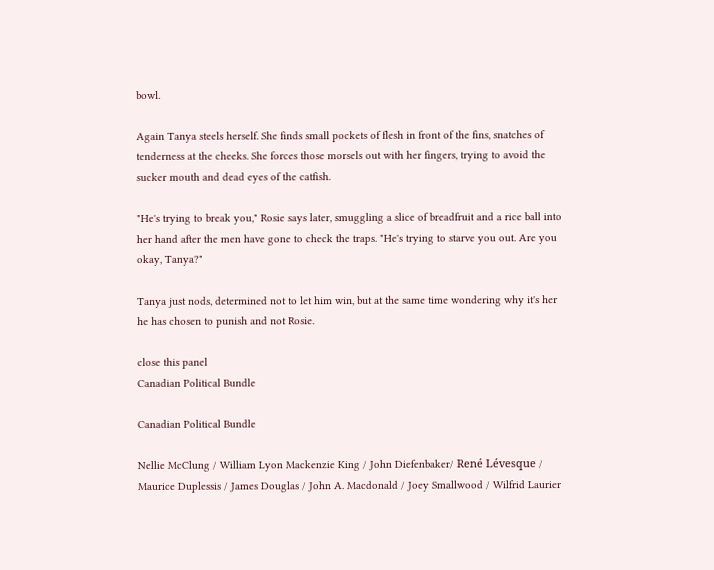bowl.

Again Tanya steels herself. She finds small pockets of flesh in front of the fins, snatches of tenderness at the cheeks. She forces those morsels out with her fingers, trying to avoid the sucker mouth and dead eyes of the catfish.

"He's trying to break you," Rosie says later, smuggling a slice of breadfruit and a rice ball into her hand after the men have gone to check the traps. "He's trying to starve you out. Are you okay, Tanya?"

Tanya just nods, determined not to let him win, but at the same time wondering why it's her he has chosen to punish and not Rosie.

close this panel
Canadian Political Bundle

Canadian Political Bundle

Nellie McClung / William Lyon Mackenzie King / John Diefenbaker/ René Lévesque / Maurice Duplessis / James Douglas / John A. Macdonald / Joey Smallwood / Wilfrid Laurier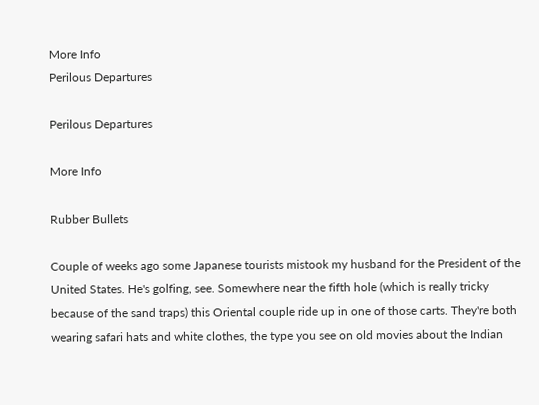More Info
Perilous Departures

Perilous Departures

More Info

Rubber Bullets

Couple of weeks ago some Japanese tourists mistook my husband for the President of the United States. He's golfing, see. Somewhere near the fifth hole (which is really tricky because of the sand traps) this Oriental couple ride up in one of those carts. They're both wearing safari hats and white clothes, the type you see on old movies about the Indian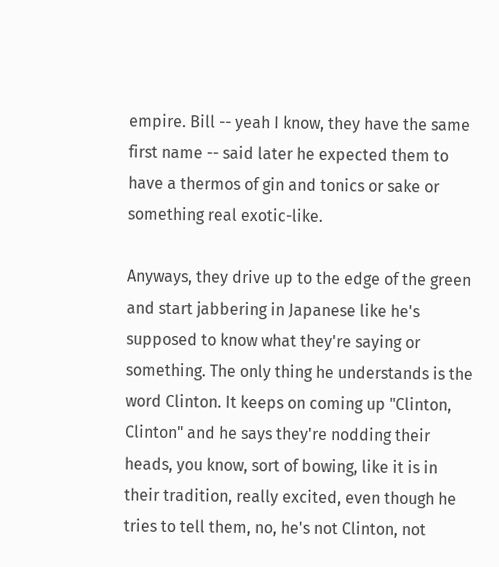empire. Bill -- yeah I know, they have the same first name -- said later he expected them to have a thermos of gin and tonics or sake or something real exotic-like.

Anyways, they drive up to the edge of the green and start jabbering in Japanese like he's supposed to know what they're saying or something. The only thing he understands is the word Clinton. It keeps on coming up "Clinton, Clinton" and he says they're nodding their heads, you know, sort of bowing, like it is in their tradition, really excited, even though he tries to tell them, no, he's not Clinton, not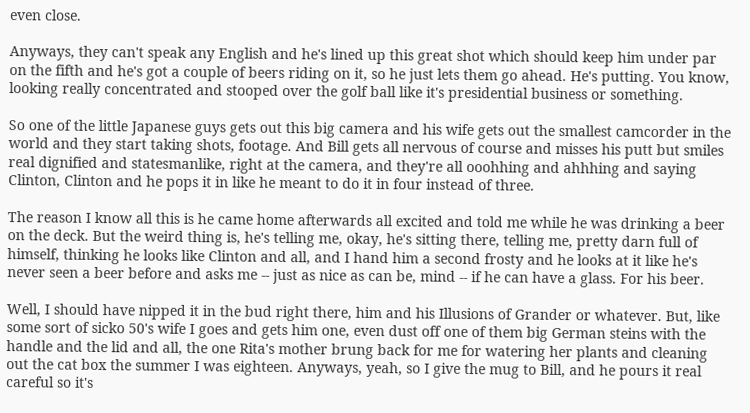even close.

Anyways, they can't speak any English and he's lined up this great shot which should keep him under par on the fifth and he's got a couple of beers riding on it, so he just lets them go ahead. He's putting. You know, looking really concentrated and stooped over the golf ball like it's presidential business or something.

So one of the little Japanese guys gets out this big camera and his wife gets out the smallest camcorder in the world and they start taking shots, footage. And Bill gets all nervous of course and misses his putt but smiles real dignified and statesmanlike, right at the camera, and they're all ooohhing and ahhhing and saying Clinton, Clinton and he pops it in like he meant to do it in four instead of three.

The reason I know all this is he came home afterwards all excited and told me while he was drinking a beer on the deck. But the weird thing is, he's telling me, okay, he's sitting there, telling me, pretty darn full of himself, thinking he looks like Clinton and all, and I hand him a second frosty and he looks at it like he's never seen a beer before and asks me -- just as nice as can be, mind -- if he can have a glass. For his beer.

Well, I should have nipped it in the bud right there, him and his Illusions of Grander or whatever. But, like some sort of sicko 50's wife I goes and gets him one, even dust off one of them big German steins with the handle and the lid and all, the one Rita's mother brung back for me for watering her plants and cleaning out the cat box the summer I was eighteen. Anyways, yeah, so I give the mug to Bill, and he pours it real careful so it's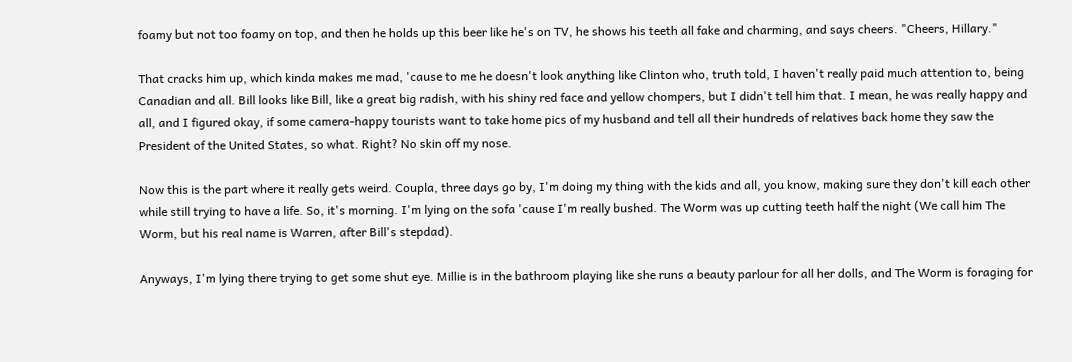foamy but not too foamy on top, and then he holds up this beer like he's on TV, he shows his teeth all fake and charming, and says cheers. "Cheers, Hillary."

That cracks him up, which kinda makes me mad, 'cause to me he doesn't look anything like Clinton who, truth told, I haven't really paid much attention to, being Canadian and all. Bill looks like Bill, like a great big radish, with his shiny red face and yellow chompers, but I didn't tell him that. I mean, he was really happy and all, and I figured okay, if some camera-happy tourists want to take home pics of my husband and tell all their hundreds of relatives back home they saw the President of the United States, so what. Right? No skin off my nose.

Now this is the part where it really gets weird. Coupla, three days go by, I'm doing my thing with the kids and all, you know, making sure they don't kill each other while still trying to have a life. So, it's morning. I'm lying on the sofa 'cause I'm really bushed. The Worm was up cutting teeth half the night (We call him The Worm, but his real name is Warren, after Bill's stepdad).

Anyways, I'm lying there trying to get some shut eye. Millie is in the bathroom playing like she runs a beauty parlour for all her dolls, and The Worm is foraging for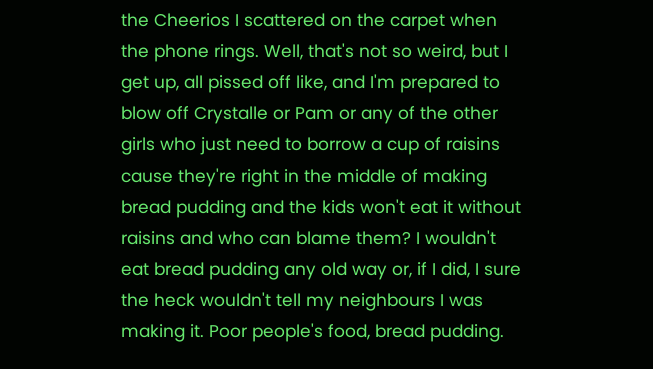the Cheerios I scattered on the carpet when the phone rings. Well, that's not so weird, but I get up, all pissed off like, and I'm prepared to blow off Crystalle or Pam or any of the other girls who just need to borrow a cup of raisins cause they're right in the middle of making bread pudding and the kids won't eat it without raisins and who can blame them? I wouldn't eat bread pudding any old way or, if I did, I sure the heck wouldn't tell my neighbours I was making it. Poor people's food, bread pudding.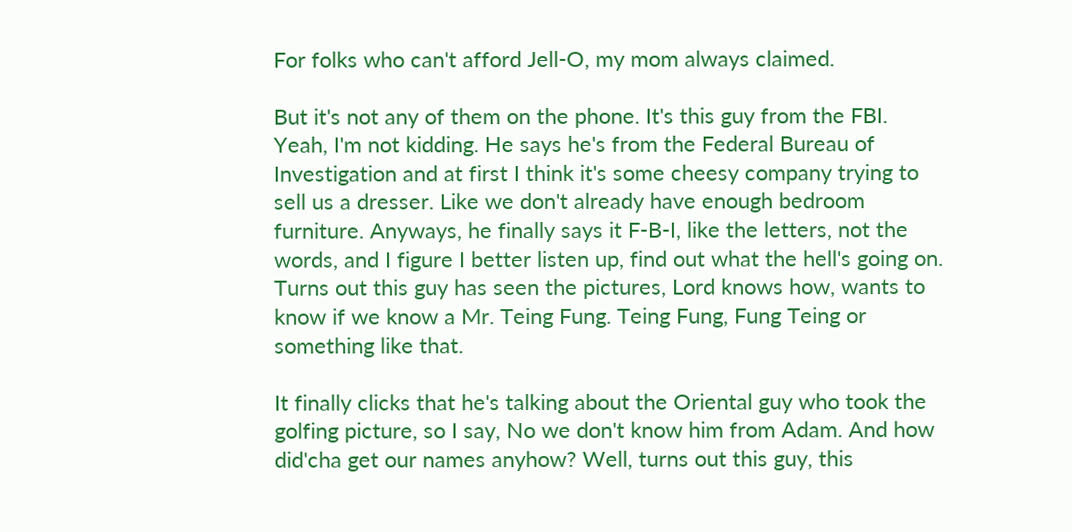For folks who can't afford Jell-O, my mom always claimed.

But it's not any of them on the phone. It's this guy from the FBI. Yeah, I'm not kidding. He says he's from the Federal Bureau of Investigation and at first I think it's some cheesy company trying to sell us a dresser. Like we don't already have enough bedroom furniture. Anyways, he finally says it F-B-I, like the letters, not the words, and I figure I better listen up, find out what the hell's going on. Turns out this guy has seen the pictures, Lord knows how, wants to know if we know a Mr. Teing Fung. Teing Fung, Fung Teing or something like that.

It finally clicks that he's talking about the Oriental guy who took the golfing picture, so I say, No we don't know him from Adam. And how did'cha get our names anyhow? Well, turns out this guy, this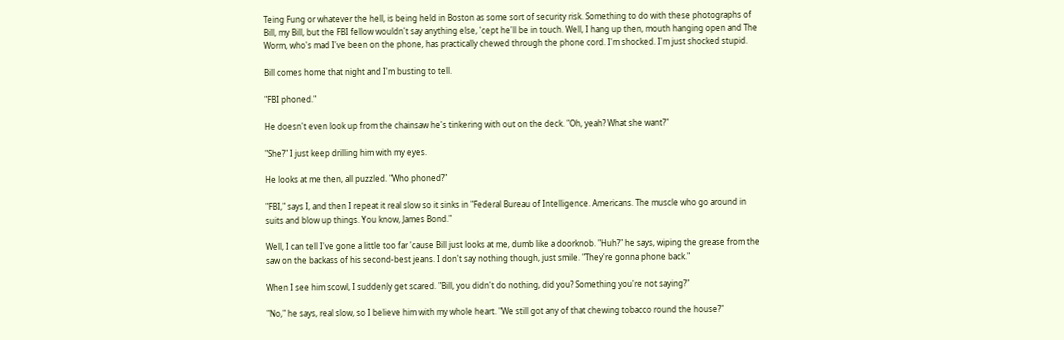Teing Fung or whatever the hell, is being held in Boston as some sort of security risk. Something to do with these photographs of Bill, my Bill, but the FBI fellow wouldn't say anything else, 'cept he'll be in touch. Well, I hang up then, mouth hanging open and The Worm, who's mad I've been on the phone, has practically chewed through the phone cord. I'm shocked. I'm just shocked stupid.

Bill comes home that night and I'm busting to tell.

"FBI phoned."

He doesn't even look up from the chainsaw he's tinkering with out on the deck. "Oh, yeah? What she want?"

"She?" I just keep drilling him with my eyes.

He looks at me then, all puzzled. "Who phoned?"

"FBI," says I, and then I repeat it real slow so it sinks in "Federal Bureau of Intelligence. Americans. The muscle who go around in suits and blow up things. You know, James Bond."

Well, I can tell I've gone a little too far 'cause Bill just looks at me, dumb like a doorknob. "Huh?" he says, wiping the grease from the saw on the backass of his second-best jeans. I don't say nothing though, just smile. "They're gonna phone back."

When I see him scowl, I suddenly get scared. "Bill, you didn't do nothing, did you? Something you're not saying?"

"No," he says, real slow, so I believe him with my whole heart. "We still got any of that chewing tobacco round the house?"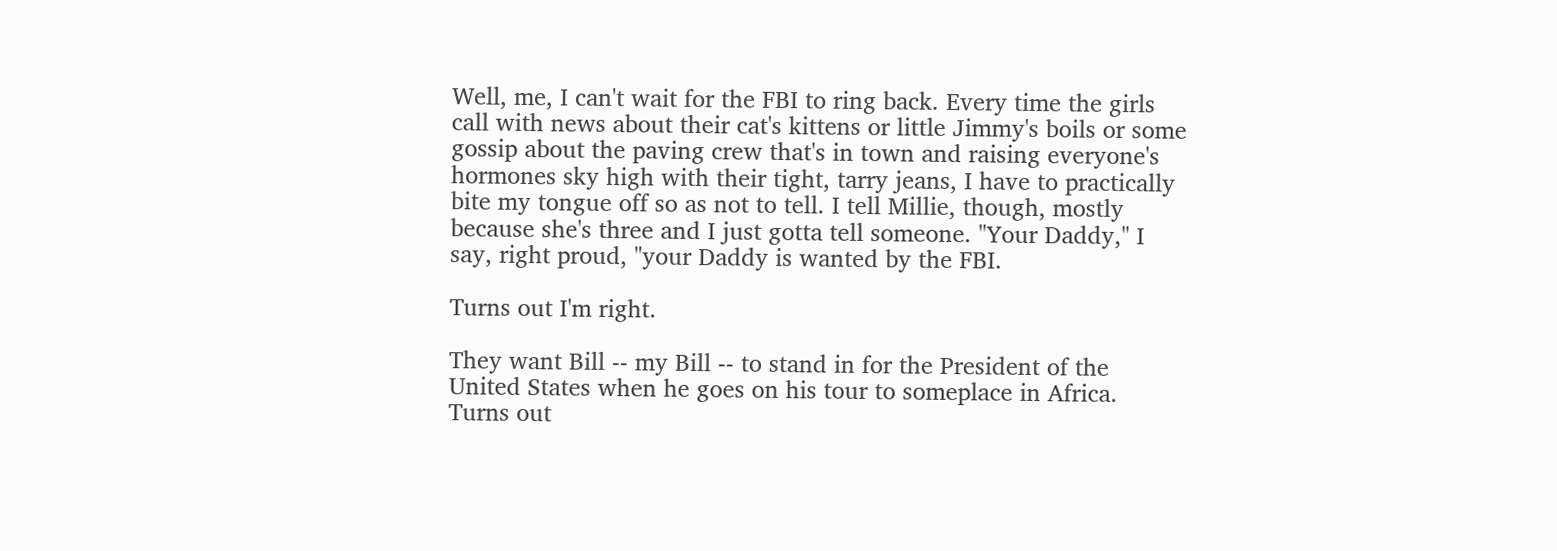Well, me, I can't wait for the FBI to ring back. Every time the girls call with news about their cat's kittens or little Jimmy's boils or some gossip about the paving crew that's in town and raising everyone's hormones sky high with their tight, tarry jeans, I have to practically bite my tongue off so as not to tell. I tell Millie, though, mostly because she's three and I just gotta tell someone. "Your Daddy," I say, right proud, "your Daddy is wanted by the FBI.

Turns out I'm right.

They want Bill -- my Bill -- to stand in for the President of the United States when he goes on his tour to someplace in Africa. Turns out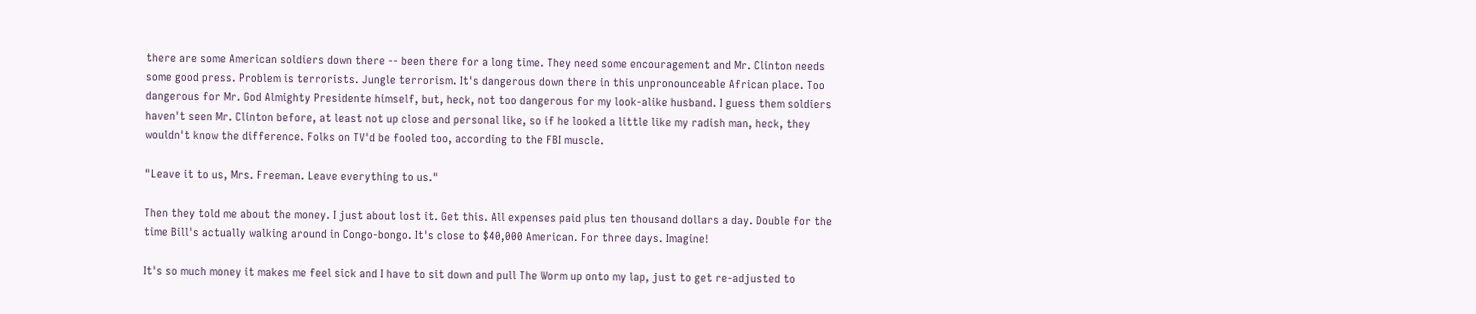there are some American soldiers down there -- been there for a long time. They need some encouragement and Mr. Clinton needs some good press. Problem is terrorists. Jungle terrorism. It's dangerous down there in this unpronounceable African place. Too dangerous for Mr. God Almighty Presidente himself, but, heck, not too dangerous for my look-alike husband. I guess them soldiers haven't seen Mr. Clinton before, at least not up close and personal like, so if he looked a little like my radish man, heck, they wouldn't know the difference. Folks on TV'd be fooled too, according to the FBI muscle.

"Leave it to us, Mrs. Freeman. Leave everything to us."

Then they told me about the money. I just about lost it. Get this. All expenses paid plus ten thousand dollars a day. Double for the time Bill's actually walking around in Congo-bongo. It's close to $40,000 American. For three days. Imagine!

It's so much money it makes me feel sick and I have to sit down and pull The Worm up onto my lap, just to get re-adjusted to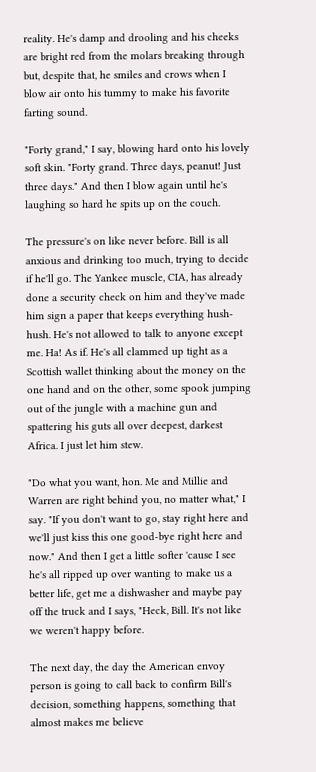reality. He's damp and drooling and his cheeks are bright red from the molars breaking through but, despite that, he smiles and crows when I blow air onto his tummy to make his favorite farting sound.

"Forty grand," I say, blowing hard onto his lovely soft skin. "Forty grand. Three days, peanut! Just three days." And then I blow again until he's laughing so hard he spits up on the couch.

The pressure's on like never before. Bill is all anxious and drinking too much, trying to decide if he'll go. The Yankee muscle, CIA, has already done a security check on him and they've made him sign a paper that keeps everything hush-hush. He's not allowed to talk to anyone except me. Ha! As if. He's all clammed up tight as a Scottish wallet thinking about the money on the one hand and on the other, some spook jumping out of the jungle with a machine gun and spattering his guts all over deepest, darkest Africa. I just let him stew.

"Do what you want, hon. Me and Millie and Warren are right behind you, no matter what," I say. "If you don't want to go, stay right here and we'll just kiss this one good-bye right here and now." And then I get a little softer 'cause I see he's all ripped up over wanting to make us a better life, get me a dishwasher and maybe pay off the truck and I says, "Heck, Bill. It's not like we weren't happy before.

The next day, the day the American envoy person is going to call back to confirm Bill's decision, something happens, something that almost makes me believe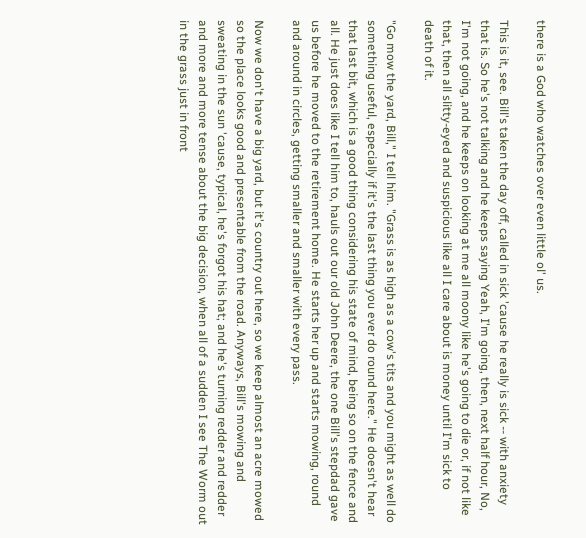there is a God who watches over even little ol' us.

This is it, see. Bill's taken the day off, called in sick 'cause he really is sick -- with anxiety that is. So he's not talking and he keeps saying Yeah, I'm going, then, next half hour, No, I'm not going, and he keeps on looking at me all moony like he's going to die or, if not like that, then all slitty-eyed and suspicious like all I care about is money until I'm sick to death of it.

"Go mow the yard, Bill," I tell him. "Grass is as high as a cow's tits and you might as well do something useful, especially if it's the last thing you ever do round here." He doesn't hear that last bit, which is a good thing considering his state of mind, being so on the fence and all. He just does like I tell him to, hauls out our old John Deere, the one Bill's stepdad gave us before he moved to the retirement home. He starts her up and starts mowing, round and around in circles, getting smaller and smaller with every pass.

Now we don't have a big yard, but it's country out here, so we keep almost an acre mowed so the place looks good and presentable from the road. Anyways, Bill's mowing and sweating in the sun 'cause, typical, he's forgot his hat; and he's turning redder and redder and more and more tense about the big decision, when all of a sudden I see The Worm out in the grass just in front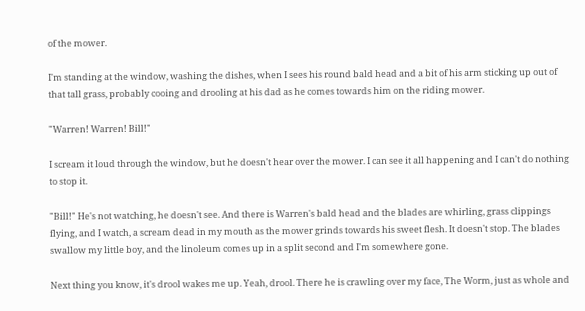of the mower.

I'm standing at the window, washing the dishes, when I sees his round bald head and a bit of his arm sticking up out of that tall grass, probably cooing and drooling at his dad as he comes towards him on the riding mower.

"Warren! Warren! Bill!"

I scream it loud through the window, but he doesn't hear over the mower. I can see it all happening and I can't do nothing to stop it.

"Bill!" He's not watching, he doesn't see. And there is Warren's bald head and the blades are whirling, grass clippings flying, and I watch, a scream dead in my mouth as the mower grinds towards his sweet flesh. It doesn't stop. The blades swallow my little boy, and the linoleum comes up in a split second and I'm somewhere gone.

Next thing you know, it's drool wakes me up. Yeah, drool. There he is crawling over my face, The Worm, just as whole and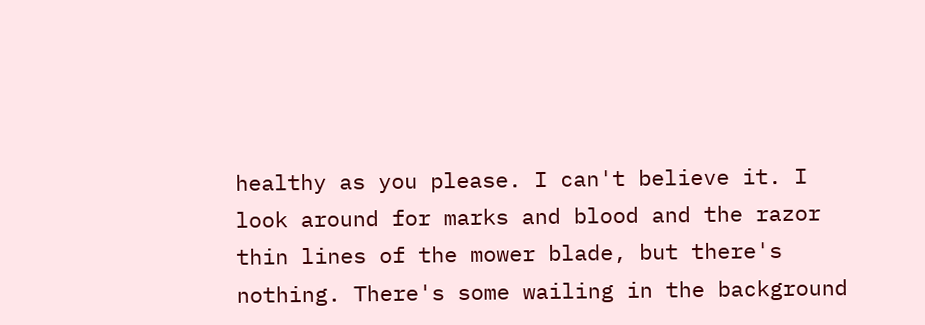healthy as you please. I can't believe it. I look around for marks and blood and the razor thin lines of the mower blade, but there's nothing. There's some wailing in the background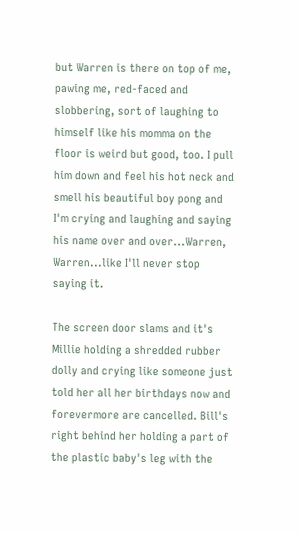but Warren is there on top of me, pawing me, red-faced and slobbering, sort of laughing to himself like his momma on the floor is weird but good, too. I pull him down and feel his hot neck and smell his beautiful boy pong and I'm crying and laughing and saying his name over and over...Warren, Warren...like I'll never stop saying it.

The screen door slams and it's Millie holding a shredded rubber dolly and crying like someone just told her all her birthdays now and forevermore are cancelled. Bill's right behind her holding a part of the plastic baby's leg with the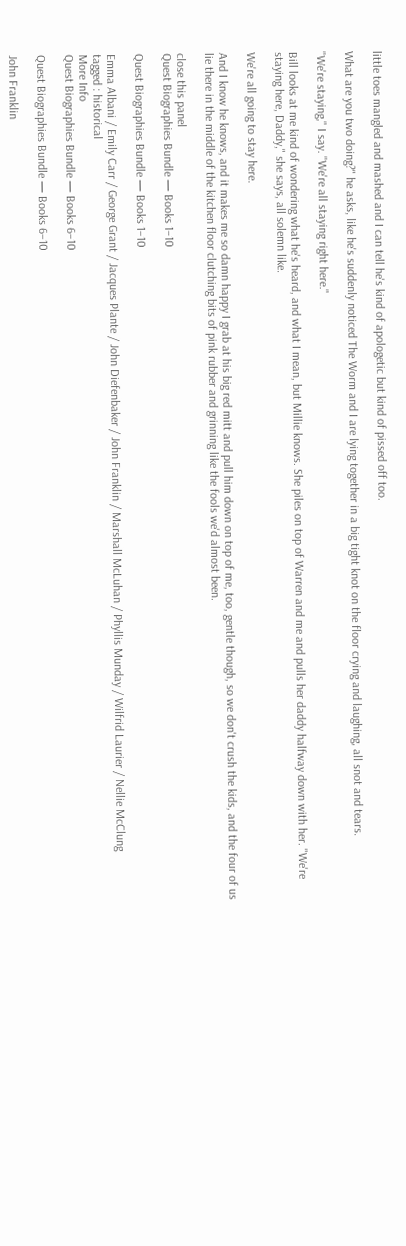little toes mangled and mashed and I can tell he's kind of apologetic but kind of pissed off too.

What are you two doing?" he asks, like he's suddenly noticed The Worm and I are lying together in a big tight knot on the floor crying and laughing, all snot and tears.

"We're staying," I say. "We're all staying right here."

Bill looks at me kind of wondering what he's heard, and what I mean, but Millie knows. She piles on top of Warren and me and pulls her daddy halfway down with her. "We're staying here, Daddy," she says, all solemn like.

We're all going to stay here.

And I know he knows, and it makes me so damn happy I grab at his big red mitt and pull him down on top of me, too, gentle though, so we don't crush the kids, and the four of us lie there in the middle of the kitchen floor clutching bits of pink rubber and grinning like the fools we'd almost been.

close this panel
Quest Biographies Bundle — Books 1–10

Quest Biographies Bundle — Books 1–10

Emma Albani / Emily Carr / George Grant / Jacques Plante / John Diefenbaker / John Franklin / Marshall McLuhan / Phyllis Munday / Wilfrid Laurier / Nellie McClung
tagged : historical
More Info
Quest Biographies Bundle — Books 6–10

Quest Biographies Bundle — Books 6–10

John Franklin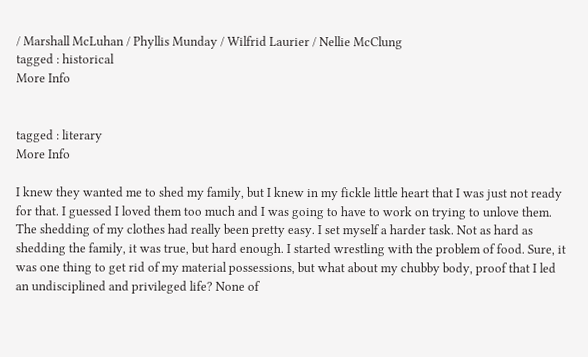/ Marshall McLuhan / Phyllis Munday / Wilfrid Laurier / Nellie McClung
tagged : historical
More Info


tagged : literary
More Info

I knew they wanted me to shed my family, but I knew in my fickle little heart that I was just not ready for that. I guessed I loved them too much and I was going to have to work on trying to unlove them. The shedding of my clothes had really been pretty easy. I set myself a harder task. Not as hard as shedding the family, it was true, but hard enough. I started wrestling with the problem of food. Sure, it was one thing to get rid of my material possessions, but what about my chubby body, proof that I led an undisciplined and privileged life? None of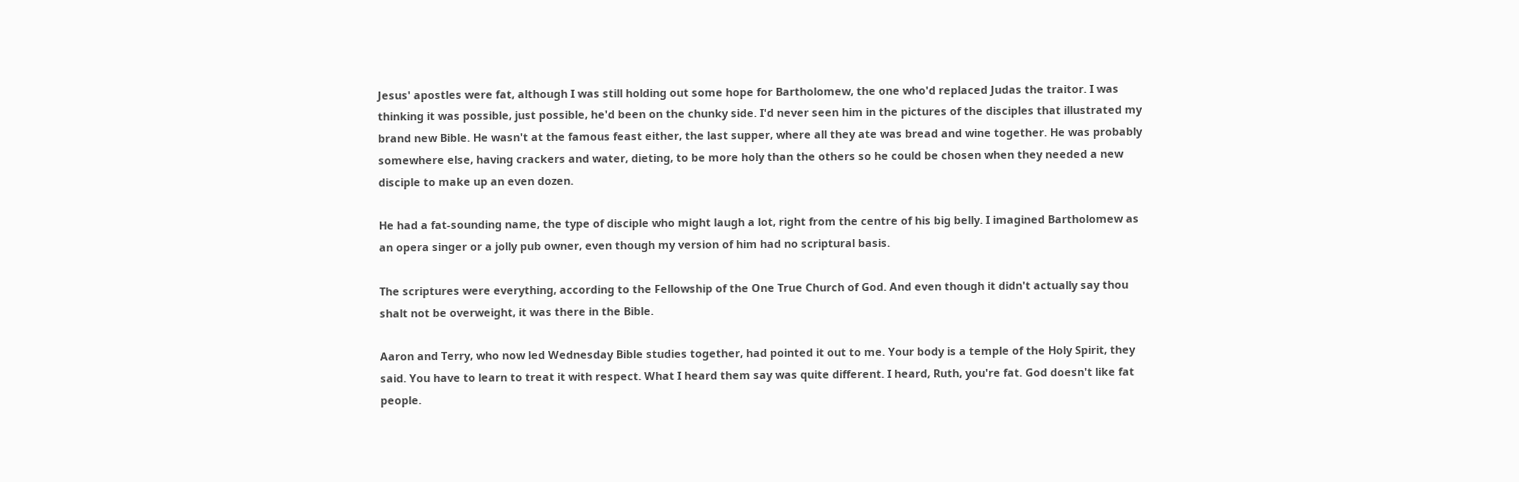Jesus' apostles were fat, although I was still holding out some hope for Bartholomew, the one who'd replaced Judas the traitor. I was thinking it was possible, just possible, he'd been on the chunky side. I'd never seen him in the pictures of the disciples that illustrated my brand new Bible. He wasn't at the famous feast either, the last supper, where all they ate was bread and wine together. He was probably somewhere else, having crackers and water, dieting, to be more holy than the others so he could be chosen when they needed a new disciple to make up an even dozen.

He had a fat-sounding name, the type of disciple who might laugh a lot, right from the centre of his big belly. I imagined Bartholomew as an opera singer or a jolly pub owner, even though my version of him had no scriptural basis.

The scriptures were everything, according to the Fellowship of the One True Church of God. And even though it didn't actually say thou shalt not be overweight, it was there in the Bible.

Aaron and Terry, who now led Wednesday Bible studies together, had pointed it out to me. Your body is a temple of the Holy Spirit, they said. You have to learn to treat it with respect. What I heard them say was quite different. I heard, Ruth, you're fat. God doesn't like fat people.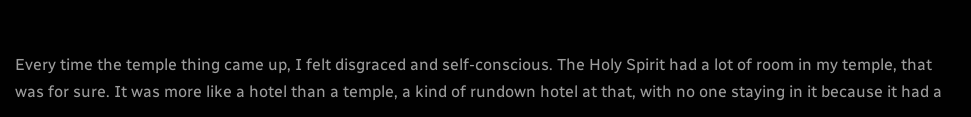Every time the temple thing came up, I felt disgraced and self-conscious. The Holy Spirit had a lot of room in my temple, that was for sure. It was more like a hotel than a temple, a kind of rundown hotel at that, with no one staying in it because it had a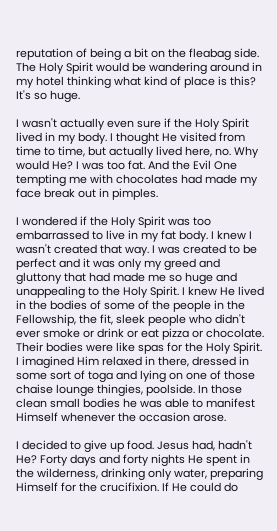reputation of being a bit on the fleabag side. The Holy Spirit would be wandering around in my hotel thinking what kind of place is this? It's so huge.

I wasn't actually even sure if the Holy Spirit lived in my body. I thought He visited from time to time, but actually lived here, no. Why would He? I was too fat. And the Evil One tempting me with chocolates had made my face break out in pimples.

I wondered if the Holy Spirit was too embarrassed to live in my fat body. I knew I wasn't created that way. I was created to be perfect and it was only my greed and gluttony that had made me so huge and unappealing to the Holy Spirit. I knew He lived in the bodies of some of the people in the Fellowship, the fit, sleek people who didn't ever smoke or drink or eat pizza or chocolate. Their bodies were like spas for the Holy Spirit. I imagined Him relaxed in there, dressed in some sort of toga and lying on one of those chaise lounge thingies, poolside. In those clean small bodies he was able to manifest Himself whenever the occasion arose.

I decided to give up food. Jesus had, hadn't He? Forty days and forty nights He spent in the wilderness, drinking only water, preparing Himself for the crucifixion. If He could do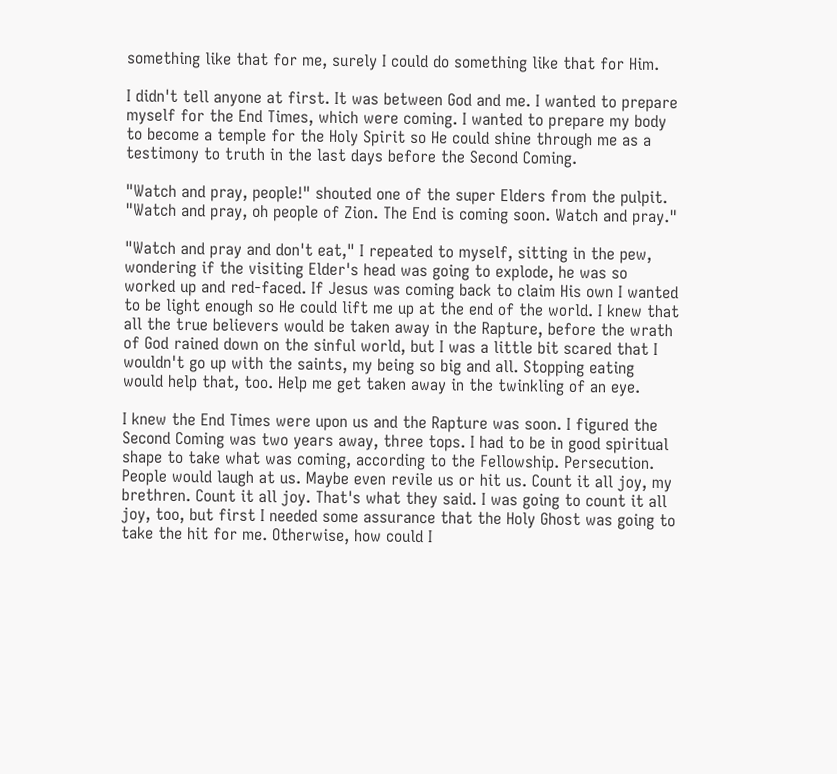something like that for me, surely I could do something like that for Him.

I didn't tell anyone at first. It was between God and me. I wanted to prepare myself for the End Times, which were coming. I wanted to prepare my body to become a temple for the Holy Spirit so He could shine through me as a testimony to truth in the last days before the Second Coming.

"Watch and pray, people!" shouted one of the super Elders from the pulpit. "Watch and pray, oh people of Zion. The End is coming soon. Watch and pray."

"Watch and pray and don't eat," I repeated to myself, sitting in the pew, wondering if the visiting Elder's head was going to explode, he was so worked up and red-faced. If Jesus was coming back to claim His own I wanted to be light enough so He could lift me up at the end of the world. I knew that all the true believers would be taken away in the Rapture, before the wrath of God rained down on the sinful world, but I was a little bit scared that I wouldn't go up with the saints, my being so big and all. Stopping eating would help that, too. Help me get taken away in the twinkling of an eye.

I knew the End Times were upon us and the Rapture was soon. I figured the Second Coming was two years away, three tops. I had to be in good spiritual shape to take what was coming, according to the Fellowship. Persecution. People would laugh at us. Maybe even revile us or hit us. Count it all joy, my brethren. Count it all joy. That's what they said. I was going to count it all joy, too, but first I needed some assurance that the Holy Ghost was going to take the hit for me. Otherwise, how could I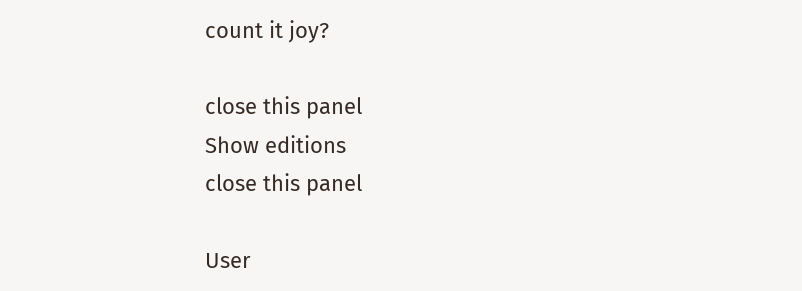count it joy?

close this panel
Show editions
close this panel

User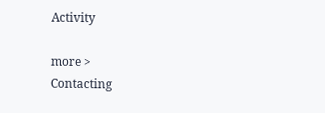Activity

more >
Contacting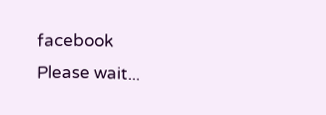facebook
Please wait...